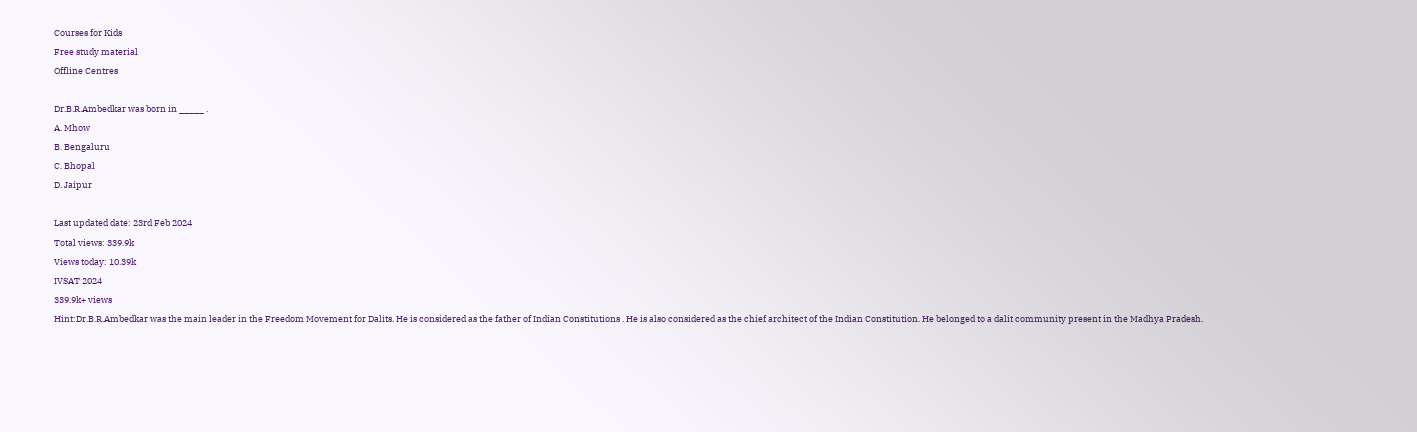Courses for Kids
Free study material
Offline Centres

Dr.B.R.Ambedkar was born in _____ .
A. Mhow
B. Bengaluru
C. Bhopal
D. Jaipur

Last updated date: 23rd Feb 2024
Total views: 339.9k
Views today: 10.39k
IVSAT 2024
339.9k+ views
Hint:Dr.B.R.Ambedkar was the main leader in the Freedom Movement for Dalits. He is considered as the father of Indian Constitutions . He is also considered as the chief architect of the Indian Constitution. He belonged to a dalit community present in the Madhya Pradesh.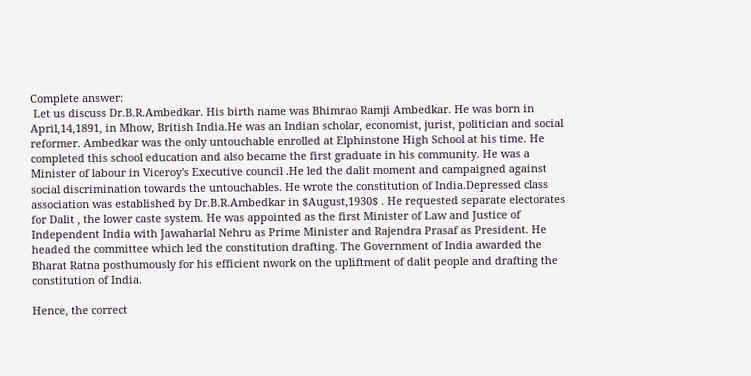Complete answer:
 Let us discuss Dr.B.R.Ambedkar. His birth name was Bhimrao Ramji Ambedkar. He was born in April,14,1891, in Mhow, British India.He was an Indian scholar, economist, jurist, politician and social reformer. Ambedkar was the only untouchable enrolled at Elphinstone High School at his time. He completed this school education and also became the first graduate in his community. He was a Minister of labour in Viceroy's Executive council .He led the dalit moment and campaigned against social discrimination towards the untouchables. He wrote the constitution of India.Depressed class association was established by Dr.B.R.Ambedkar in $August,1930$ . He requested separate electorates for Dalit , the lower caste system. He was appointed as the first Minister of Law and Justice of Independent India with Jawaharlal Nehru as Prime Minister and Rajendra Prasaf as President. He headed the committee which led the constitution drafting. The Government of India awarded the Bharat Ratna posthumously for his efficient nwork on the upliftment of dalit people and drafting the constitution of India.

Hence, the correct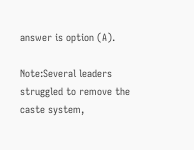answer is option (A).

Note:Several leaders struggled to remove the caste system,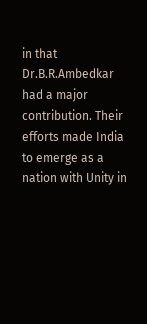in that Dr.B.R.Ambedkar had a major contribution. Their efforts made India to emerge as a nation with Unity in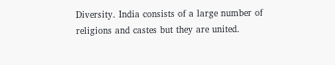Diversity. India consists of a large number of religions and castes but they are united.